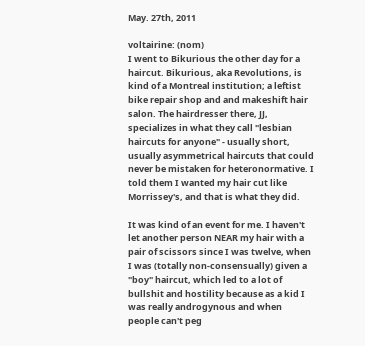May. 27th, 2011

voltairine: (nom)
I went to Bikurious the other day for a haircut. Bikurious, aka Revolutions, is kind of a Montreal institution; a leftist bike repair shop and and makeshift hair salon. The hairdresser there, JJ, specializes in what they call "lesbian haircuts for anyone" - usually short, usually asymmetrical haircuts that could never be mistaken for heteronormative. I told them I wanted my hair cut like Morrissey's, and that is what they did.

It was kind of an event for me. I haven't let another person NEAR my hair with a pair of scissors since I was twelve, when I was (totally non-consensually) given a "boy" haircut, which led to a lot of bullshit and hostility because as a kid I was really androgynous and when people can't peg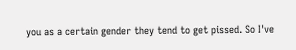you as a certain gender they tend to get pissed. So I've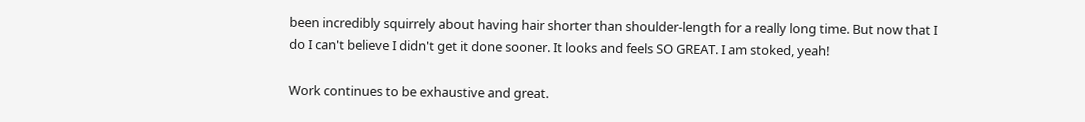been incredibly squirrely about having hair shorter than shoulder-length for a really long time. But now that I do I can't believe I didn't get it done sooner. It looks and feels SO GREAT. I am stoked, yeah!

Work continues to be exhaustive and great.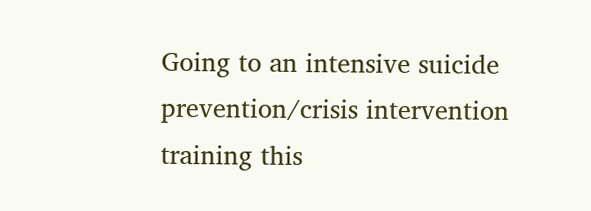Going to an intensive suicide prevention/crisis intervention training this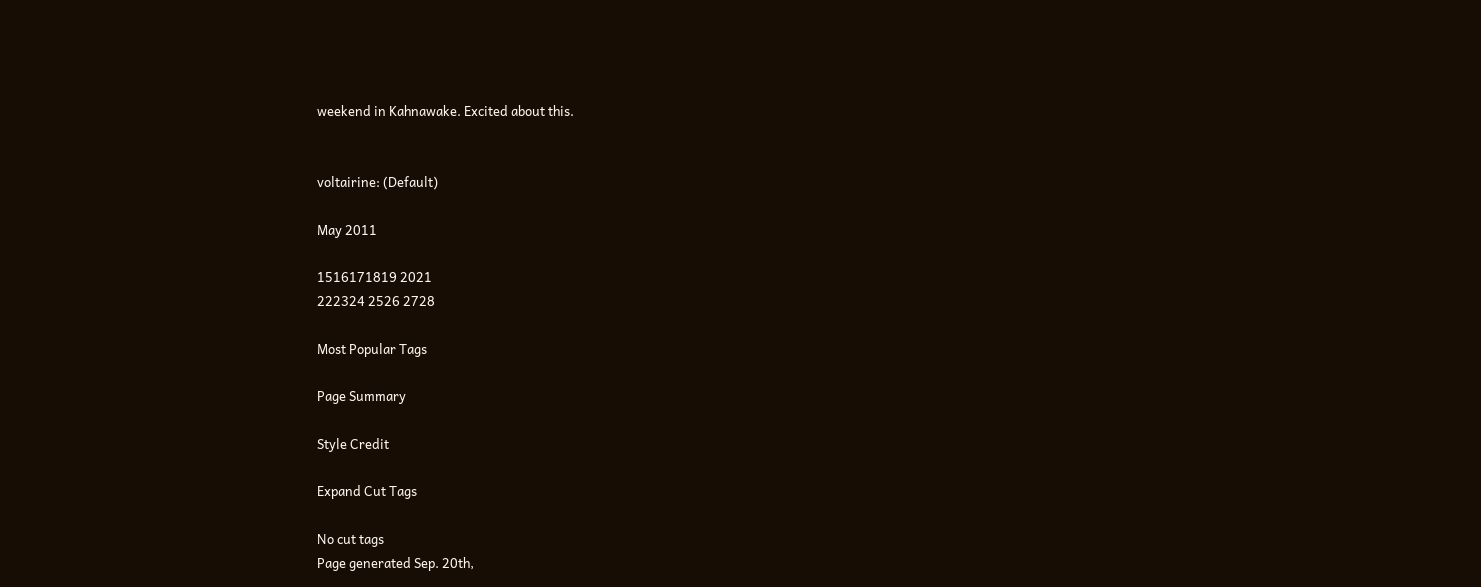weekend in Kahnawake. Excited about this.


voltairine: (Default)

May 2011

1516171819 2021
222324 2526 2728

Most Popular Tags

Page Summary

Style Credit

Expand Cut Tags

No cut tags
Page generated Sep. 20th,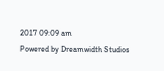2017 09:09 am
Powered by Dreamwidth Studios